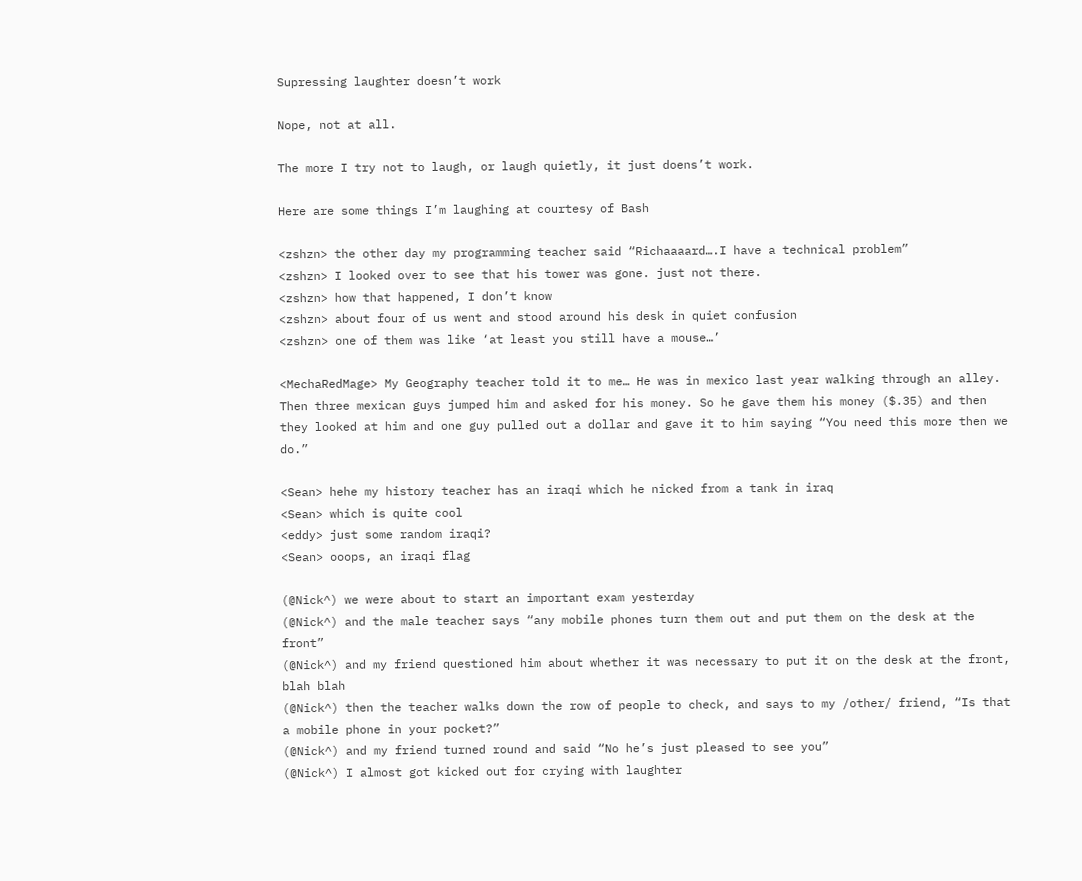Supressing laughter doesn’t work

Nope, not at all.

The more I try not to laugh, or laugh quietly, it just doens’t work.

Here are some things I’m laughing at courtesy of Bash

<zshzn> the other day my programming teacher said “Richaaaard….I have a technical problem”
<zshzn> I looked over to see that his tower was gone. just not there.
<zshzn> how that happened, I don’t know
<zshzn> about four of us went and stood around his desk in quiet confusion
<zshzn> one of them was like ‘at least you still have a mouse…’

<MechaRedMage> My Geography teacher told it to me… He was in mexico last year walking through an alley. Then three mexican guys jumped him and asked for his money. So he gave them his money ($.35) and then they looked at him and one guy pulled out a dollar and gave it to him saying “You need this more then we do.”

<Sean> hehe my history teacher has an iraqi which he nicked from a tank in iraq
<Sean> which is quite cool
<eddy> just some random iraqi?
<Sean> ooops, an iraqi flag

(@Nick^) we were about to start an important exam yesterday
(@Nick^) and the male teacher says “any mobile phones turn them out and put them on the desk at the front”
(@Nick^) and my friend questioned him about whether it was necessary to put it on the desk at the front, blah blah
(@Nick^) then the teacher walks down the row of people to check, and says to my /other/ friend, “Is that a mobile phone in your pocket?”
(@Nick^) and my friend turned round and said “No he’s just pleased to see you”
(@Nick^) I almost got kicked out for crying with laughter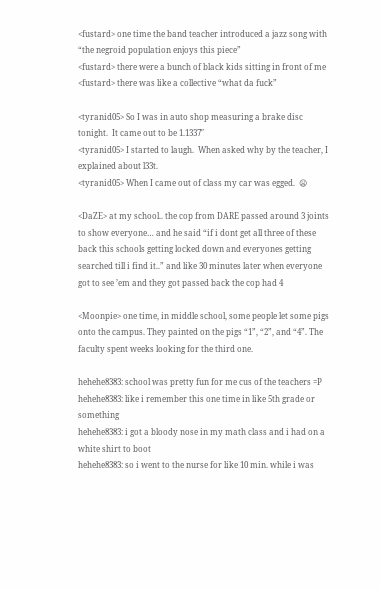<fustard> one time the band teacher introduced a jazz song with “the negroid population enjoys this piece”
<fustard> there were a bunch of black kids sitting in front of me
<fustard> there was like a collective “what da fuck”

<tyranid05> So I was in auto shop measuring a brake disc tonight.  It came out to be 1.1337″
<tyranid05> I started to laugh.  When asked why by the teacher, I explained about l33t.
<tyranid05> When I came out of class my car was egged.  😦

<DaZE> at my school.. the cop from DARE passed around 3 joints to show everyone… and he said “if i dont get all three of these back this schools getting locked down and everyones getting searched till i find it..” and like 30 minutes later when everyone got to see ’em and they got passed back the cop had 4

<Moonpie> one time, in middle school, some people let some pigs onto the campus. They painted on the pigs “1”, “2”, and “4”. The faculty spent weeks looking for the third one.

hehehe8383: school was pretty fun for me cus of the teachers =P
hehehe8383: like i remember this one time in like 5th grade or something
hehehe8383: i got a bloody nose in my math class and i had on a white shirt to boot
hehehe8383: so i went to the nurse for like 10 min. while i was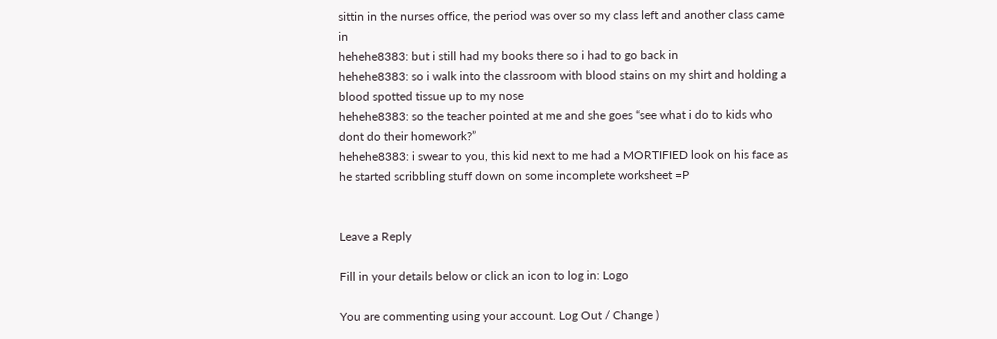sittin in the nurses office, the period was over so my class left and another class came in
hehehe8383: but i still had my books there so i had to go back in
hehehe8383: so i walk into the classroom with blood stains on my shirt and holding a blood spotted tissue up to my nose
hehehe8383: so the teacher pointed at me and she goes “see what i do to kids who dont do their homework?”
hehehe8383: i swear to you, this kid next to me had a MORTIFIED look on his face as he started scribbling stuff down on some incomplete worksheet =P


Leave a Reply

Fill in your details below or click an icon to log in: Logo

You are commenting using your account. Log Out / Change )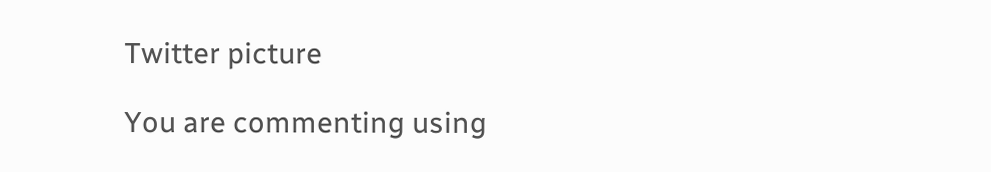Twitter picture

You are commenting using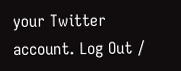your Twitter account. Log Out /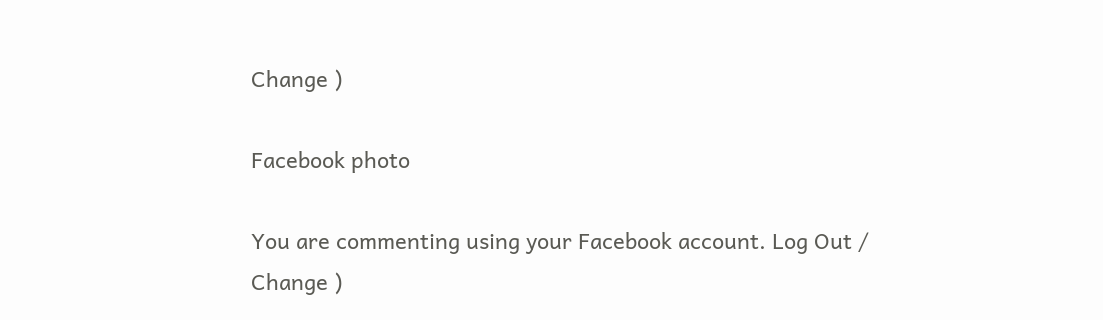Change )

Facebook photo

You are commenting using your Facebook account. Log Out / Change )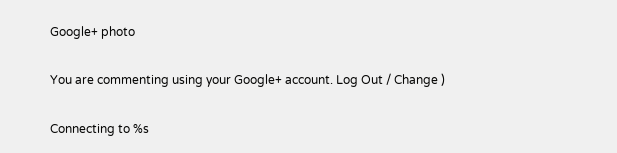Google+ photo

You are commenting using your Google+ account. Log Out / Change )

Connecting to %s